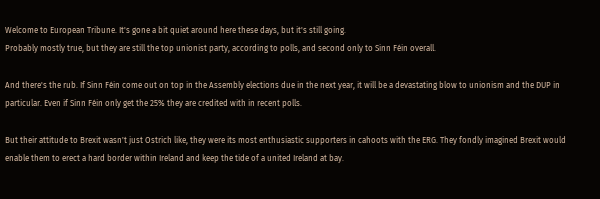Welcome to European Tribune. It's gone a bit quiet around here these days, but it's still going.
Probably mostly true, but they are still the top unionist party, according to polls, and second only to Sinn Féin overall.

And there's the rub. If Sinn Féin come out on top in the Assembly elections due in the next year, it will be a devastating blow to unionism and the DUP in particular. Even if Sinn Féin only get the 25% they are credited with in recent polls.

But their attitude to Brexit wasn't just Ostrich like, they were its most enthusiastic supporters in cahoots with the ERG. They fondly imagined Brexit would enable them to erect a hard border within Ireland and keep the tide of a united Ireland at bay.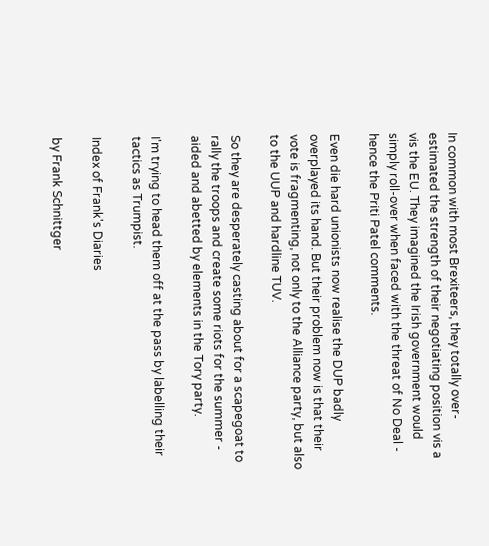In common with most Brexiteers, they totally over-estimated the strength of their negotiating position vis a vis the EU. They imagined the Irish government would simply roll-over when faced with the threat of No Deal - hence the Priti Patel comments.

Even die hard unionists now realise the DUP badly overplayed its hand. But their problem now is that their vote is fragmenting, not only to the Alliance party, but also to the UUP and hardline TUV.

So they are desperately casting about for a scapegoat to rally the troops and create some riots for the summer - aided and abetted by elements in the Tory party.

I'm trying to head them off at the pass by labelling their tactics as Trumpist.

Index of Frank's Diaries

by Frank Schnittger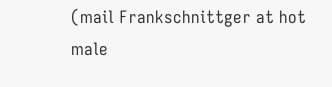(mail Frankschnittger at hot male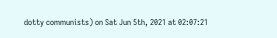dotty communists) on Sat Jun 5th, 2021 at 02:07:21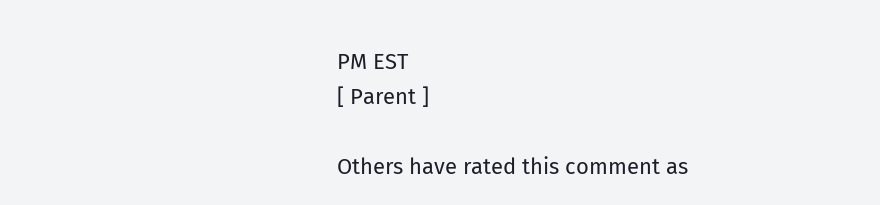PM EST
[ Parent ]

Others have rated this comment as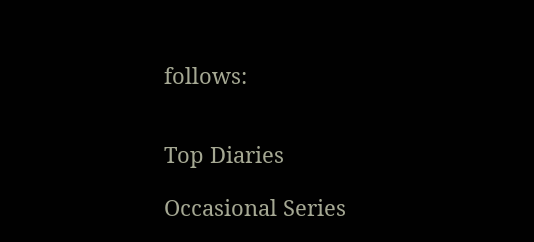follows:


Top Diaries

Occasional Series